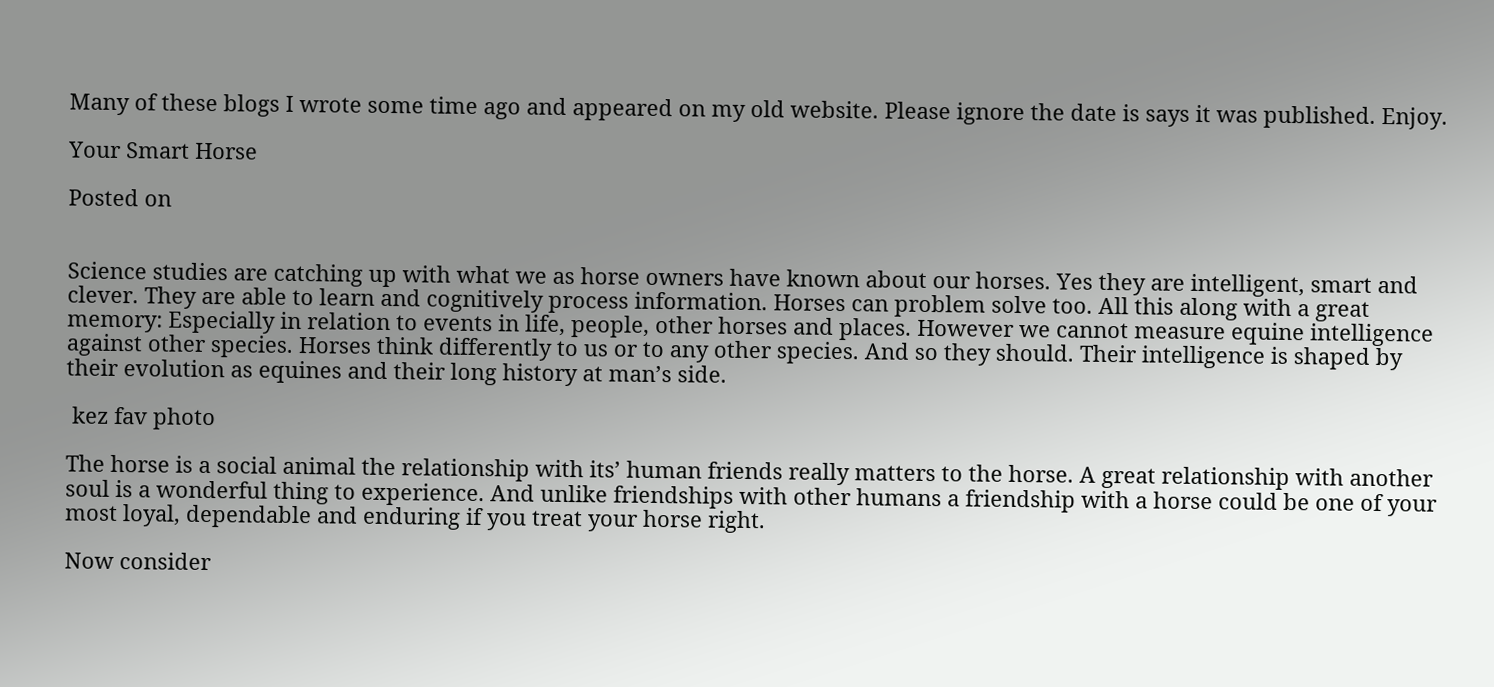Many of these blogs I wrote some time ago and appeared on my old website. Please ignore the date is says it was published. Enjoy.

Your Smart Horse

Posted on


Science studies are catching up with what we as horse owners have known about our horses. Yes they are intelligent, smart and clever. They are able to learn and cognitively process information. Horses can problem solve too. All this along with a great memory: Especially in relation to events in life, people, other horses and places. However we cannot measure equine intelligence against other species. Horses think differently to us or to any other species. And so they should. Their intelligence is shaped by their evolution as equines and their long history at man’s side.

 kez fav photo

The horse is a social animal the relationship with its’ human friends really matters to the horse. A great relationship with another soul is a wonderful thing to experience. And unlike friendships with other humans a friendship with a horse could be one of your most loyal, dependable and enduring if you treat your horse right.

Now consider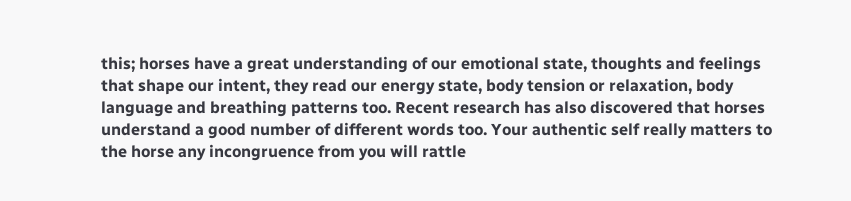this; horses have a great understanding of our emotional state, thoughts and feelings that shape our intent, they read our energy state, body tension or relaxation, body language and breathing patterns too. Recent research has also discovered that horses understand a good number of different words too. Your authentic self really matters to the horse any incongruence from you will rattle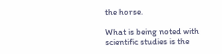the horse.

What is being noted with scientific studies is the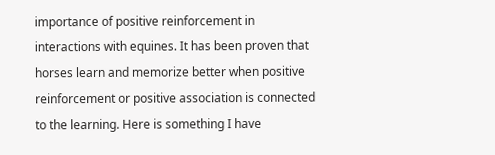importance of positive reinforcement in interactions with equines. It has been proven that horses learn and memorize better when positive reinforcement or positive association is connected to the learning. Here is something I have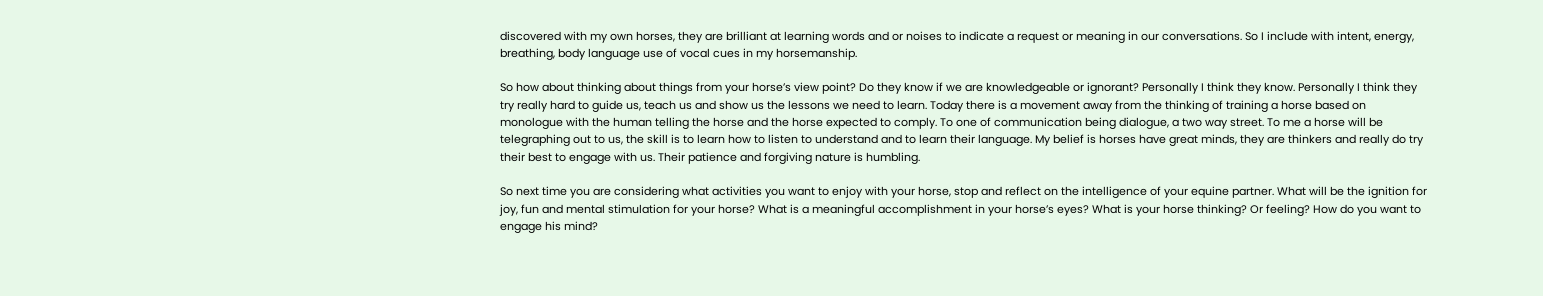discovered with my own horses, they are brilliant at learning words and or noises to indicate a request or meaning in our conversations. So I include with intent, energy, breathing, body language use of vocal cues in my horsemanship.

So how about thinking about things from your horse’s view point? Do they know if we are knowledgeable or ignorant? Personally I think they know. Personally I think they try really hard to guide us, teach us and show us the lessons we need to learn. Today there is a movement away from the thinking of training a horse based on monologue with the human telling the horse and the horse expected to comply. To one of communication being dialogue, a two way street. To me a horse will be telegraphing out to us, the skill is to learn how to listen to understand and to learn their language. My belief is horses have great minds, they are thinkers and really do try their best to engage with us. Their patience and forgiving nature is humbling.

So next time you are considering what activities you want to enjoy with your horse, stop and reflect on the intelligence of your equine partner. What will be the ignition for joy, fun and mental stimulation for your horse? What is a meaningful accomplishment in your horse’s eyes? What is your horse thinking? Or feeling? How do you want to engage his mind?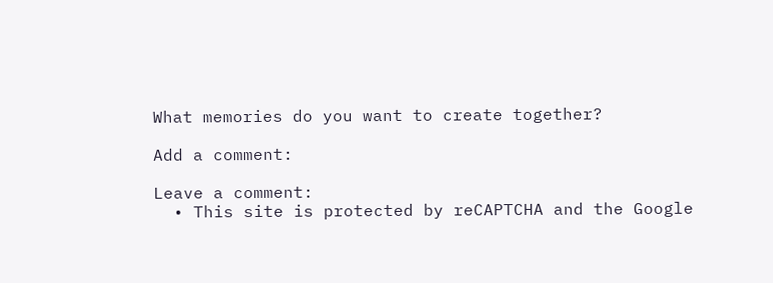What memories do you want to create together?

Add a comment:

Leave a comment:
  • This site is protected by reCAPTCHA and the Google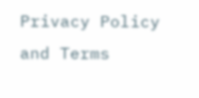Privacy Policy and Terms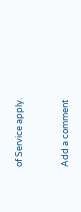of Service apply.


Add a comment